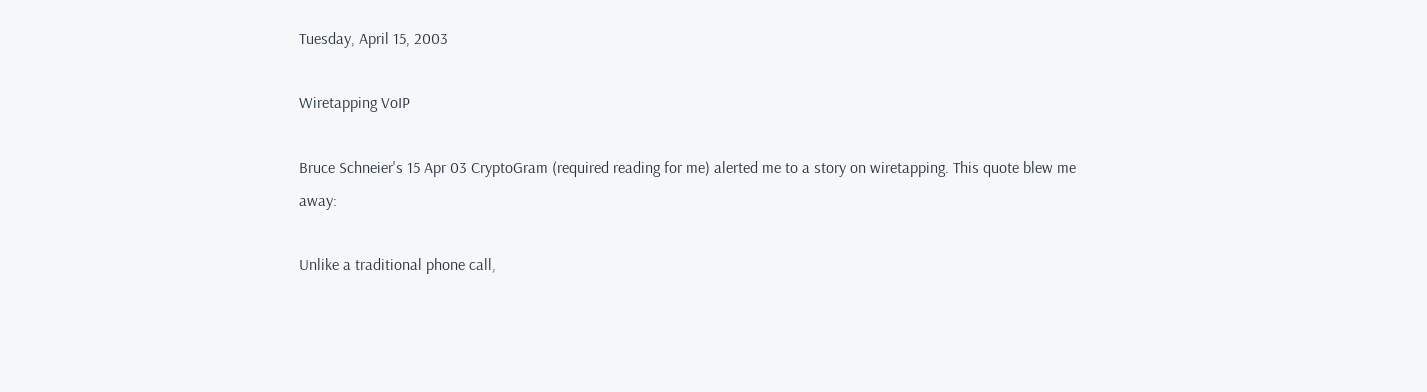Tuesday, April 15, 2003

Wiretapping VoIP

Bruce Schneier's 15 Apr 03 CryptoGram (required reading for me) alerted me to a story on wiretapping. This quote blew me away:

Unlike a traditional phone call,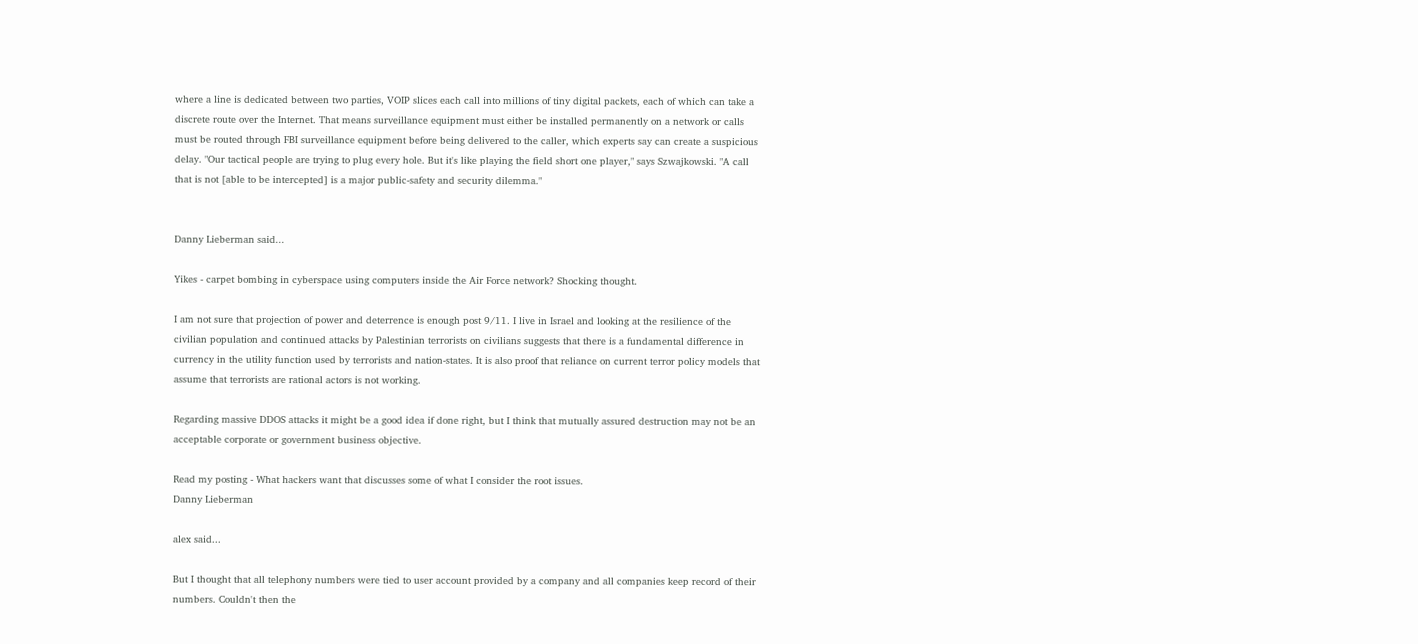where a line is dedicated between two parties, VOIP slices each call into millions of tiny digital packets, each of which can take a discrete route over the Internet. That means surveillance equipment must either be installed permanently on a network or calls must be routed through FBI surveillance equipment before being delivered to the caller, which experts say can create a suspicious delay. "Our tactical people are trying to plug every hole. But it's like playing the field short one player," says Szwajkowski. "A call that is not [able to be intercepted] is a major public-safety and security dilemma."


Danny Lieberman said...

Yikes - carpet bombing in cyberspace using computers inside the Air Force network? Shocking thought.

I am not sure that projection of power and deterrence is enough post 9/11. I live in Israel and looking at the resilience of the civilian population and continued attacks by Palestinian terrorists on civilians suggests that there is a fundamental difference in currency in the utility function used by terrorists and nation-states. It is also proof that reliance on current terror policy models that assume that terrorists are rational actors is not working.

Regarding massive DDOS attacks it might be a good idea if done right, but I think that mutually assured destruction may not be an acceptable corporate or government business objective.

Read my posting - What hackers want that discusses some of what I consider the root issues.
Danny Lieberman

alex said...

But I thought that all telephony numbers were tied to user account provided by a company and all companies keep record of their numbers. Couldn't then the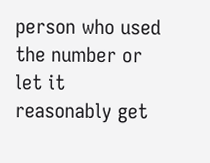person who used the number or let it reasonably get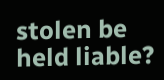stolen be held liable?